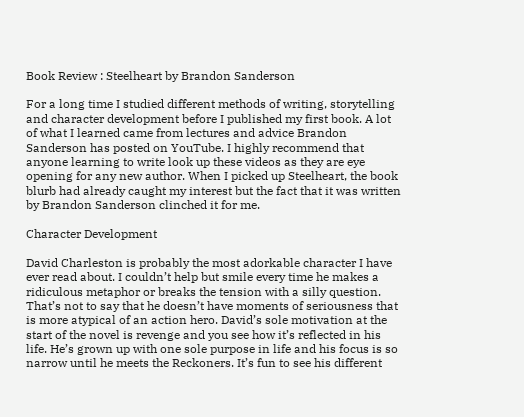Book Review : Steelheart by Brandon Sanderson

For a long time I studied different methods of writing, storytelling and character development before I published my first book. A lot of what I learned came from lectures and advice Brandon Sanderson has posted on YouTube. I highly recommend that anyone learning to write look up these videos as they are eye opening for any new author. When I picked up Steelheart, the book blurb had already caught my interest but the fact that it was written by Brandon Sanderson clinched it for me.

Character Development

David Charleston is probably the most adorkable character I have ever read about. I couldn’t help but smile every time he makes a ridiculous metaphor or breaks the tension with a silly question. That’s not to say that he doesn’t have moments of seriousness that is more atypical of an action hero. David’s sole motivation at the start of the novel is revenge and you see how it’s reflected in his life. He’s grown up with one sole purpose in life and his focus is so narrow until he meets the Reckoners. It’s fun to see his different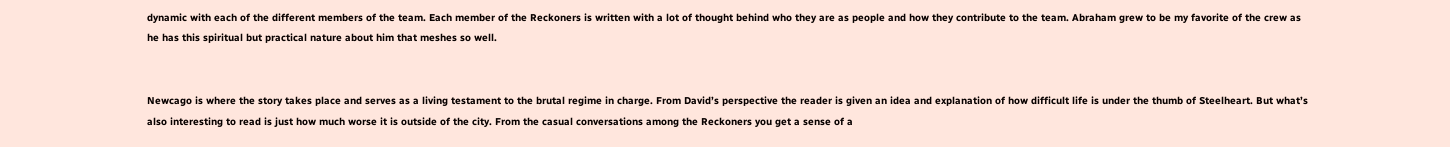dynamic with each of the different members of the team. Each member of the Reckoners is written with a lot of thought behind who they are as people and how they contribute to the team. Abraham grew to be my favorite of the crew as he has this spiritual but practical nature about him that meshes so well.


Newcago is where the story takes place and serves as a living testament to the brutal regime in charge. From David’s perspective the reader is given an idea and explanation of how difficult life is under the thumb of Steelheart. But what’s also interesting to read is just how much worse it is outside of the city. From the casual conversations among the Reckoners you get a sense of a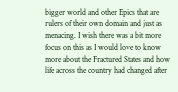bigger world and other Epics that are rulers of their own domain and just as menacing. I wish there was a bit more focus on this as I would love to know more about the Fractured States and how life across the country had changed after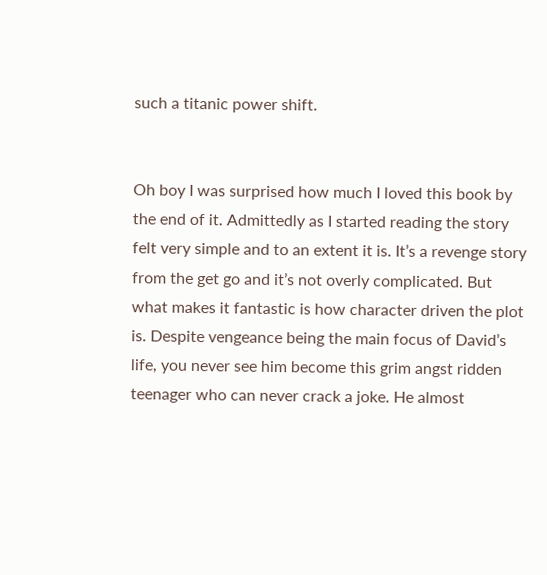such a titanic power shift.


Oh boy I was surprised how much I loved this book by the end of it. Admittedly as I started reading the story felt very simple and to an extent it is. It’s a revenge story from the get go and it’s not overly complicated. But what makes it fantastic is how character driven the plot is. Despite vengeance being the main focus of David’s life, you never see him become this grim angst ridden teenager who can never crack a joke. He almost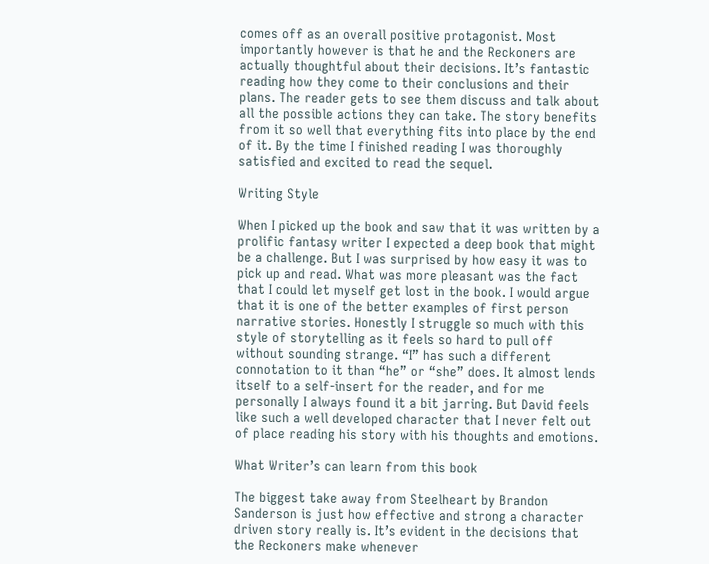comes off as an overall positive protagonist. Most importantly however is that he and the Reckoners are actually thoughtful about their decisions. It’s fantastic reading how they come to their conclusions and their plans. The reader gets to see them discuss and talk about all the possible actions they can take. The story benefits from it so well that everything fits into place by the end of it. By the time I finished reading I was thoroughly satisfied and excited to read the sequel.

Writing Style

When I picked up the book and saw that it was written by a prolific fantasy writer I expected a deep book that might be a challenge. But I was surprised by how easy it was to pick up and read. What was more pleasant was the fact that I could let myself get lost in the book. I would argue that it is one of the better examples of first person narrative stories. Honestly I struggle so much with this style of storytelling as it feels so hard to pull off without sounding strange. “I” has such a different connotation to it than “he” or “she” does. It almost lends itself to a self-insert for the reader, and for me personally I always found it a bit jarring. But David feels like such a well developed character that I never felt out of place reading his story with his thoughts and emotions.

What Writer’s can learn from this book

The biggest take away from Steelheart by Brandon Sanderson is just how effective and strong a character driven story really is. It’s evident in the decisions that the Reckoners make whenever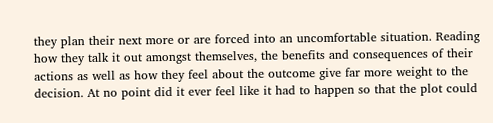they plan their next more or are forced into an uncomfortable situation. Reading how they talk it out amongst themselves, the benefits and consequences of their actions as well as how they feel about the outcome give far more weight to the decision. At no point did it ever feel like it had to happen so that the plot could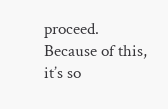proceed. Because of this, it’s so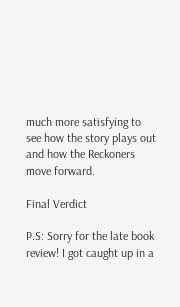much more satisfying to see how the story plays out and how the Reckoners move forward.

Final Verdict

P.S: Sorry for the late book review! I got caught up in a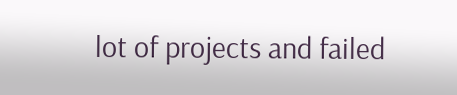lot of projects and failed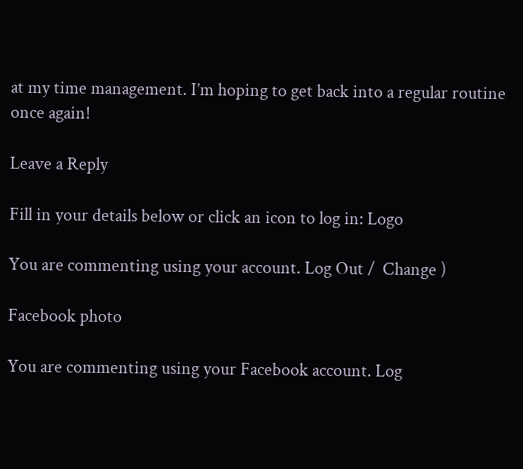at my time management. I’m hoping to get back into a regular routine once again!

Leave a Reply

Fill in your details below or click an icon to log in: Logo

You are commenting using your account. Log Out /  Change )

Facebook photo

You are commenting using your Facebook account. Log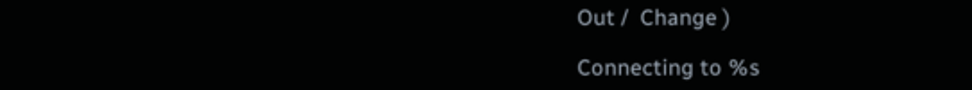Out /  Change )

Connecting to %s